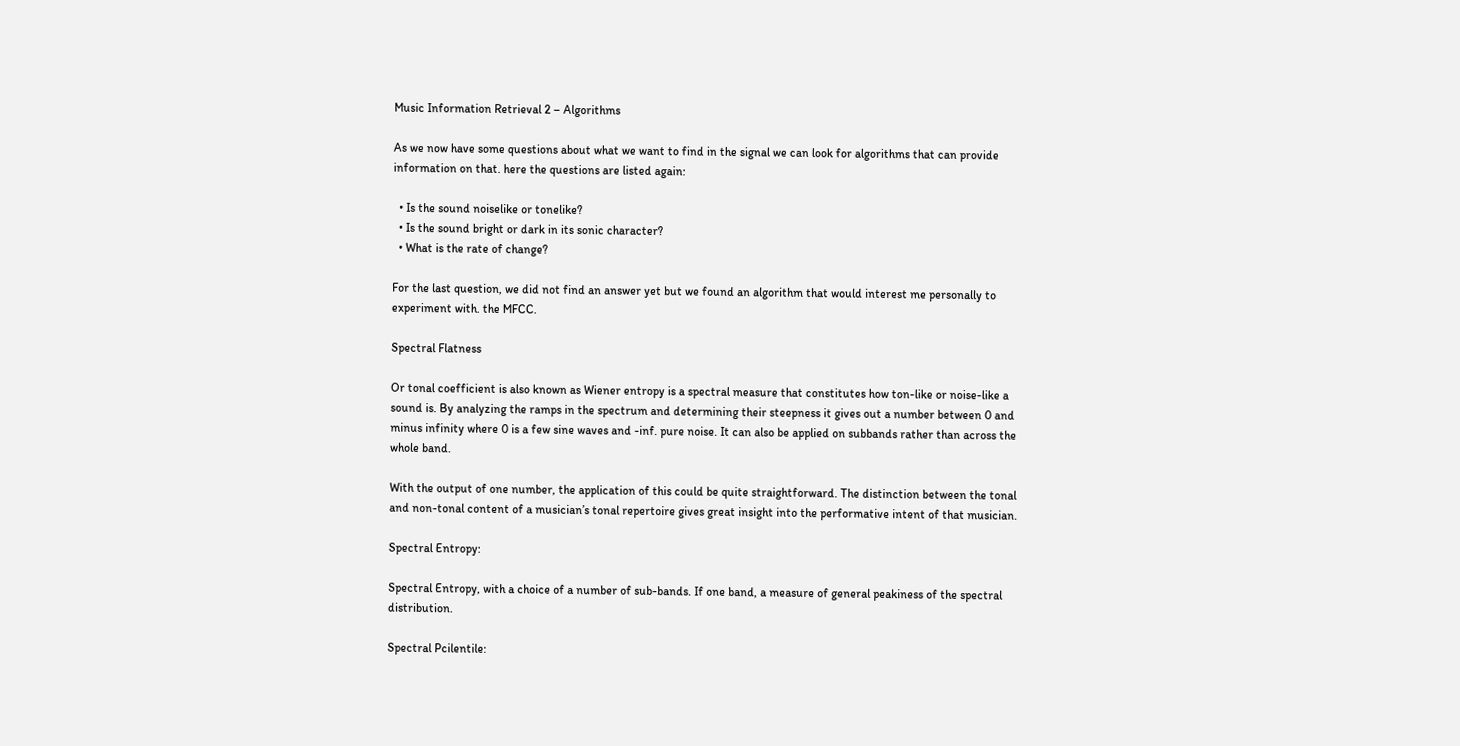Music Information Retrieval 2 – Algorithms

As we now have some questions about what we want to find in the signal we can look for algorithms that can provide information on that. here the questions are listed again:

  • Is the sound noiselike or tonelike?
  • Is the sound bright or dark in its sonic character?
  • What is the rate of change?

For the last question, we did not find an answer yet but we found an algorithm that would interest me personally to experiment with. the MFCC.

Spectral Flatness

Or tonal coefficient is also known as Wiener entropy is a spectral measure that constitutes how ton-like or noise-like a sound is. By analyzing the ramps in the spectrum and determining their steepness it gives out a number between 0 and minus infinity where 0 is a few sine waves and -inf. pure noise. It can also be applied on subbands rather than across the whole band.

With the output of one number, the application of this could be quite straightforward. The distinction between the tonal and non-tonal content of a musician’s tonal repertoire gives great insight into the performative intent of that musician.

Spectral Entropy:

Spectral Entropy, with a choice of a number of sub-bands. If one band, a measure of general peakiness of the spectral distribution.

Spectral Pcilentile: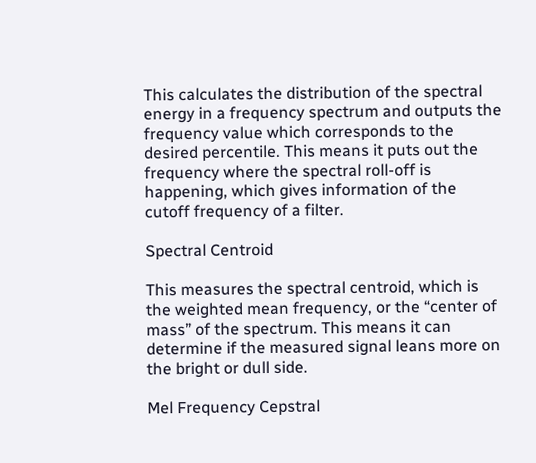This calculates the distribution of the spectral energy in a frequency spectrum and outputs the frequency value which corresponds to the desired percentile. This means it puts out the frequency where the spectral roll-off is happening, which gives information of the cutoff frequency of a filter.

Spectral Centroid

This measures the spectral centroid, which is the weighted mean frequency, or the “center of mass” of the spectrum. This means it can determine if the measured signal leans more on the bright or dull side.

Mel Frequency Cepstral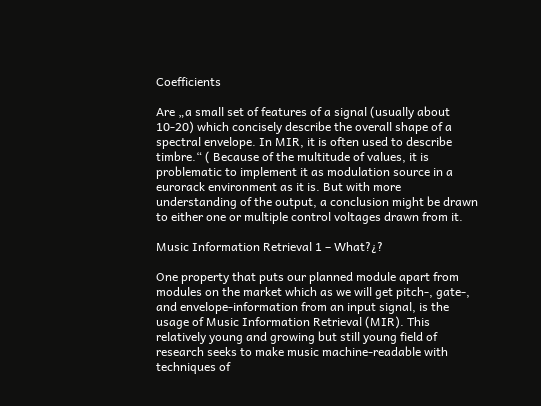Coefficients

Are „a small set of features of a signal (usually about 10-20) which concisely describe the overall shape of a spectral envelope. In MIR, it is often used to describe timbre.“ ( Because of the multitude of values, it is problematic to implement it as modulation source in a eurorack environment as it is. But with more understanding of the output, a conclusion might be drawn to either one or multiple control voltages drawn from it.

Music Information Retrieval 1 – What?¿?

One property that puts our planned module apart from modules on the market which as we will get pitch-, gate-, and envelope-information from an input signal, is the usage of Music Information Retrieval (MIR). This relatively young and growing but still young field of research seeks to make music machine-readable with techniques of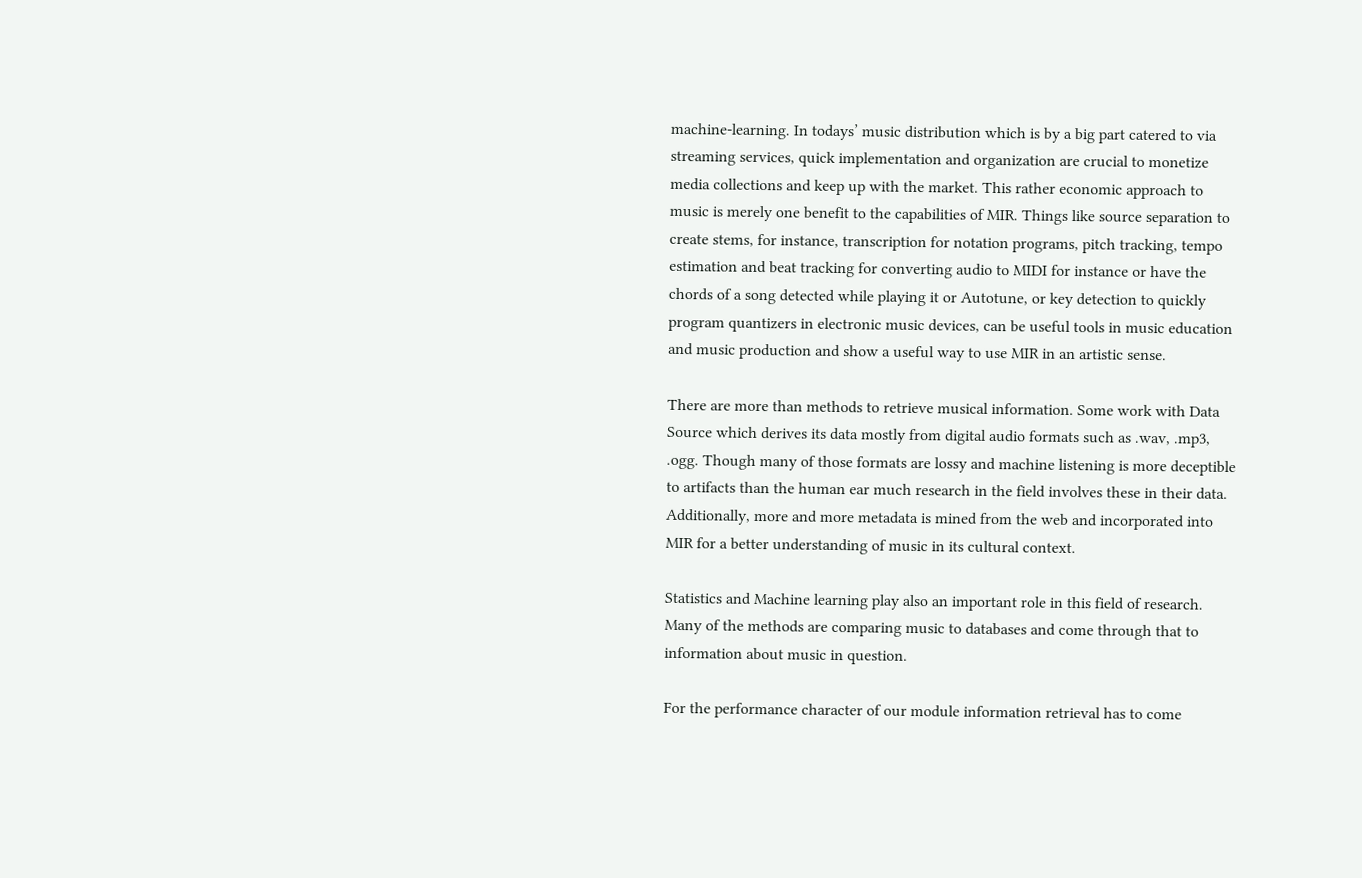machine-learning. In todays’ music distribution which is by a big part catered to via streaming services, quick implementation and organization are crucial to monetize media collections and keep up with the market. This rather economic approach to music is merely one benefit to the capabilities of MIR. Things like source separation to create stems, for instance, transcription for notation programs, pitch tracking, tempo estimation and beat tracking for converting audio to MIDI for instance or have the chords of a song detected while playing it or Autotune, or key detection to quickly program quantizers in electronic music devices, can be useful tools in music education and music production and show a useful way to use MIR in an artistic sense.

There are more than methods to retrieve musical information. Some work with Data Source which derives its data mostly from digital audio formats such as .wav, .mp3, .ogg. Though many of those formats are lossy and machine listening is more deceptible to artifacts than the human ear much research in the field involves these in their data. Additionally, more and more metadata is mined from the web and incorporated into MIR for a better understanding of music in its cultural context.

Statistics and Machine learning play also an important role in this field of research. Many of the methods are comparing music to databases and come through that to information about music in question.

For the performance character of our module information retrieval has to come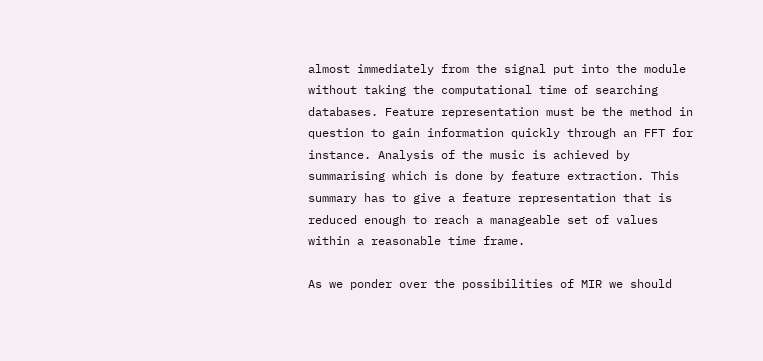almost immediately from the signal put into the module without taking the computational time of searching databases. Feature representation must be the method in question to gain information quickly through an FFT for instance. Analysis of the music is achieved by summarising which is done by feature extraction. This summary has to give a feature representation that is reduced enough to reach a manageable set of values within a reasonable time frame.

As we ponder over the possibilities of MIR we should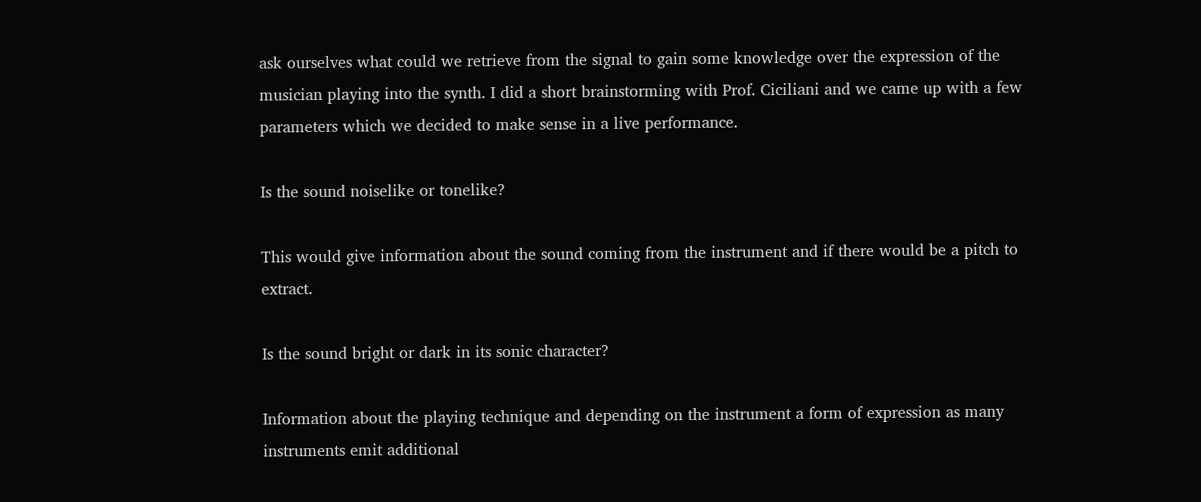ask ourselves what could we retrieve from the signal to gain some knowledge over the expression of the musician playing into the synth. I did a short brainstorming with Prof. Ciciliani and we came up with a few parameters which we decided to make sense in a live performance.

Is the sound noiselike or tonelike?

This would give information about the sound coming from the instrument and if there would be a pitch to extract.

Is the sound bright or dark in its sonic character?

Information about the playing technique and depending on the instrument a form of expression as many instruments emit additional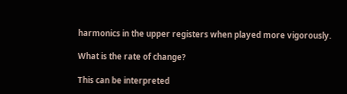harmonics in the upper registers when played more vigorously.

What is the rate of change?

This can be interpreted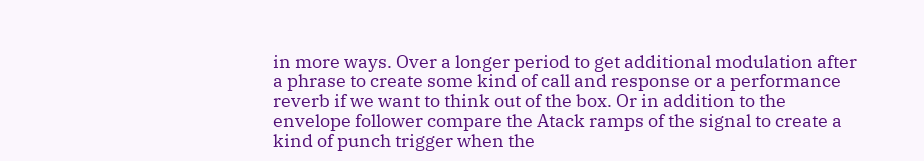in more ways. Over a longer period to get additional modulation after a phrase to create some kind of call and response or a performance reverb if we want to think out of the box. Or in addition to the envelope follower compare the Atack ramps of the signal to create a kind of punch trigger when the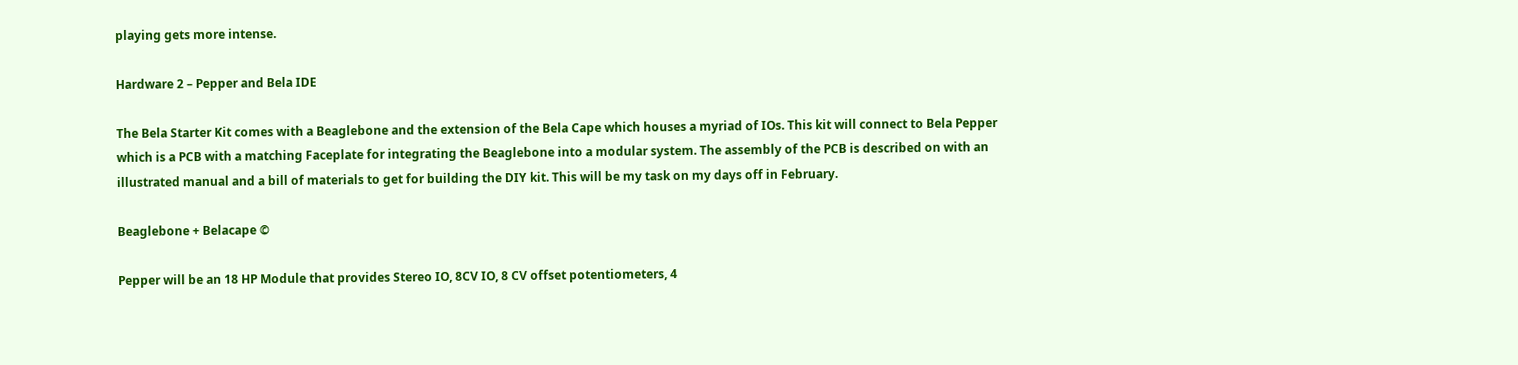playing gets more intense.

Hardware 2 – Pepper and Bela IDE

The Bela Starter Kit comes with a Beaglebone and the extension of the Bela Cape which houses a myriad of IOs. This kit will connect to Bela Pepper which is a PCB with a matching Faceplate for integrating the Beaglebone into a modular system. The assembly of the PCB is described on with an illustrated manual and a bill of materials to get for building the DIY kit. This will be my task on my days off in February.

Beaglebone + Belacape ©

Pepper will be an 18 HP Module that provides Stereo IO, 8CV IO, 8 CV offset potentiometers, 4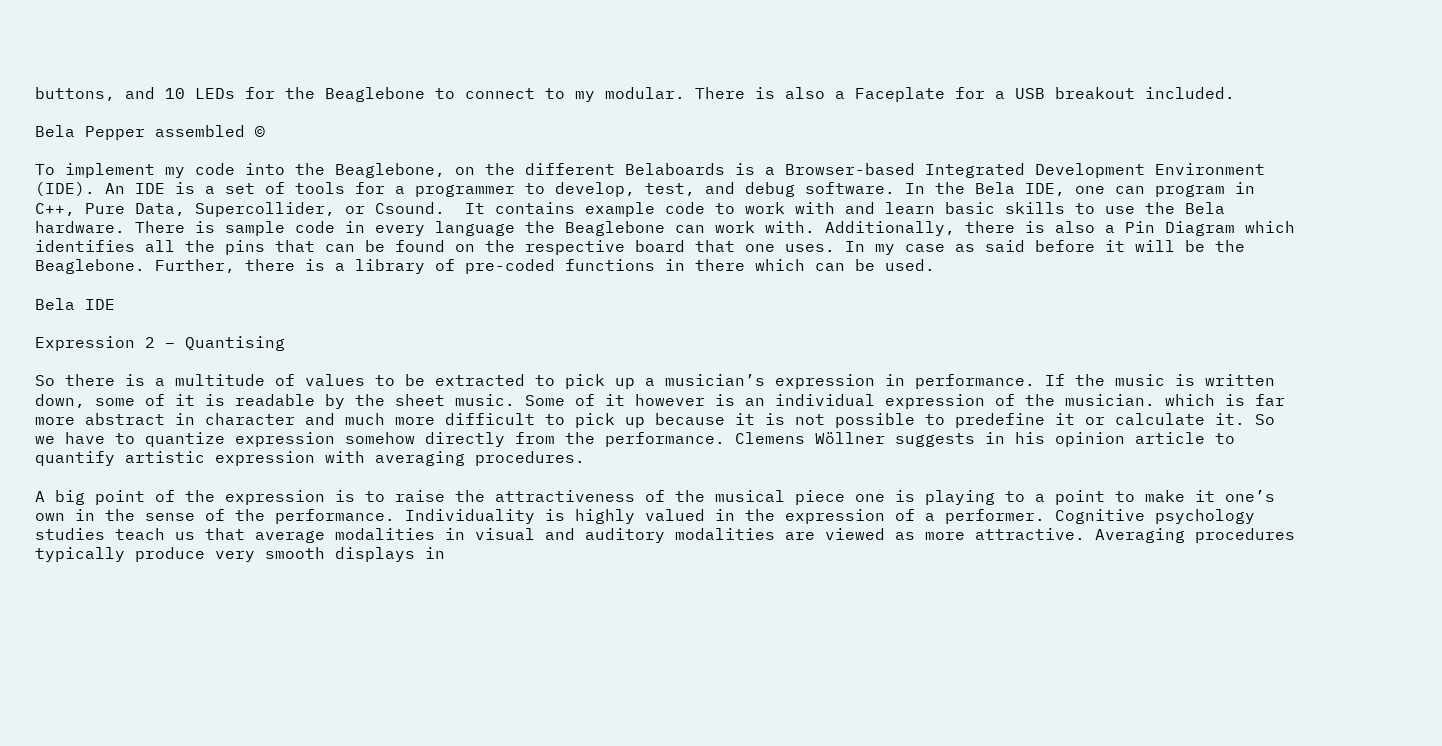buttons, and 10 LEDs for the Beaglebone to connect to my modular. There is also a Faceplate for a USB breakout included.

Bela Pepper assembled ©

To implement my code into the Beaglebone, on the different Belaboards is a Browser-based Integrated Development Environment (IDE). An IDE is a set of tools for a programmer to develop, test, and debug software. In the Bela IDE, one can program in C++, Pure Data, Supercollider, or Csound.  It contains example code to work with and learn basic skills to use the Bela hardware. There is sample code in every language the Beaglebone can work with. Additionally, there is also a Pin Diagram which identifies all the pins that can be found on the respective board that one uses. In my case as said before it will be the Beaglebone. Further, there is a library of pre-coded functions in there which can be used.

Bela IDE

Expression 2 – Quantising

So there is a multitude of values to be extracted to pick up a musician’s expression in performance. If the music is written down, some of it is readable by the sheet music. Some of it however is an individual expression of the musician. which is far more abstract in character and much more difficult to pick up because it is not possible to predefine it or calculate it. So we have to quantize expression somehow directly from the performance. Clemens Wöllner suggests in his opinion article to quantify artistic expression with averaging procedures.

A big point of the expression is to raise the attractiveness of the musical piece one is playing to a point to make it one’s own in the sense of the performance. Individuality is highly valued in the expression of a performer. Cognitive psychology studies teach us that average modalities in visual and auditory modalities are viewed as more attractive. Averaging procedures typically produce very smooth displays in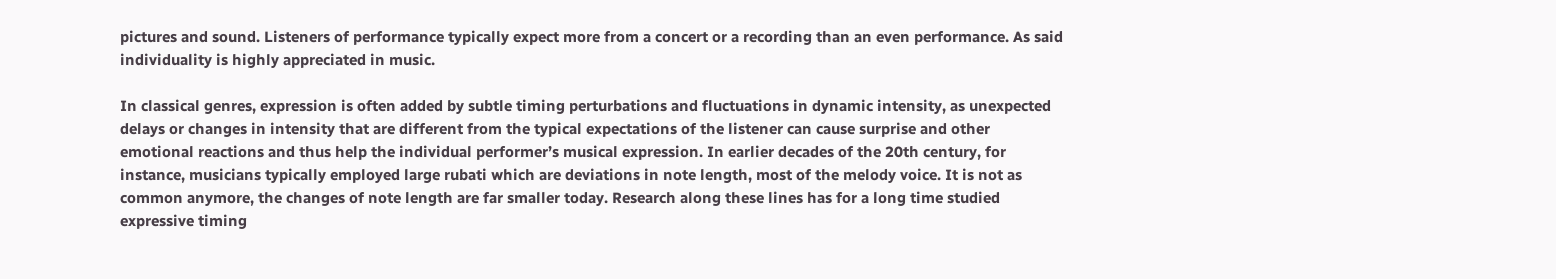pictures and sound. Listeners of performance typically expect more from a concert or a recording than an even performance. As said individuality is highly appreciated in music.

In classical genres, expression is often added by subtle timing perturbations and fluctuations in dynamic intensity, as unexpected delays or changes in intensity that are different from the typical expectations of the listener can cause surprise and other emotional reactions and thus help the individual performer’s musical expression. In earlier decades of the 20th century, for instance, musicians typically employed large rubati which are deviations in note length, most of the melody voice. It is not as common anymore, the changes of note length are far smaller today. Research along these lines has for a long time studied expressive timing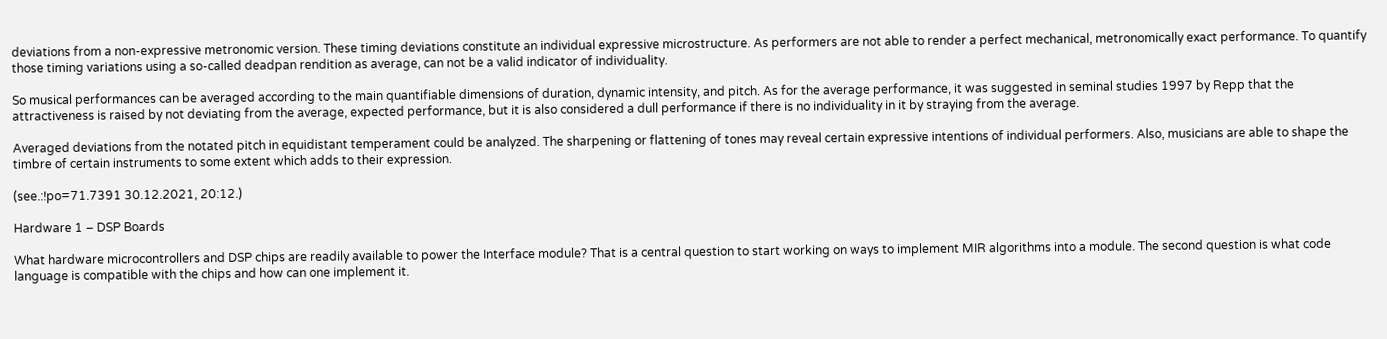deviations from a non-expressive metronomic version. These timing deviations constitute an individual expressive microstructure. As performers are not able to render a perfect mechanical, metronomically exact performance. To quantify those timing variations using a so-called deadpan rendition as average, can not be a valid indicator of individuality.

So musical performances can be averaged according to the main quantifiable dimensions of duration, dynamic intensity, and pitch. As for the average performance, it was suggested in seminal studies 1997 by Repp that the attractiveness is raised by not deviating from the average, expected performance, but it is also considered a dull performance if there is no individuality in it by straying from the average.

Averaged deviations from the notated pitch in equidistant temperament could be analyzed. The sharpening or flattening of tones may reveal certain expressive intentions of individual performers. Also, musicians are able to shape the timbre of certain instruments to some extent which adds to their expression.

(see.:!po=71.7391 30.12.2021, 20:12.)

Hardware 1 – DSP Boards

What hardware microcontrollers and DSP chips are readily available to power the Interface module? That is a central question to start working on ways to implement MIR algorithms into a module. The second question is what code language is compatible with the chips and how can one implement it.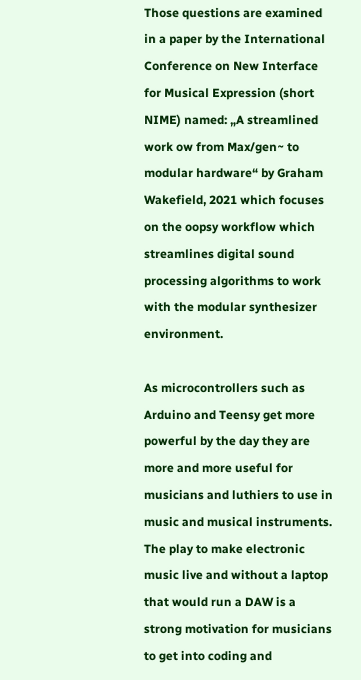Those questions are examined in a paper by the International Conference on New Interface for Musical Expression (short NIME) named: „A streamlined work ow from Max/gen~ to modular hardware“ by Graham Wakefield, 2021 which focuses on the oopsy workflow which streamlines digital sound processing algorithms to work with the modular synthesizer environment.

As microcontrollers such as Arduino and Teensy get more powerful by the day they are more and more useful for musicians and luthiers to use in music and musical instruments. The play to make electronic music live and without a laptop that would run a DAW is a strong motivation for musicians to get into coding and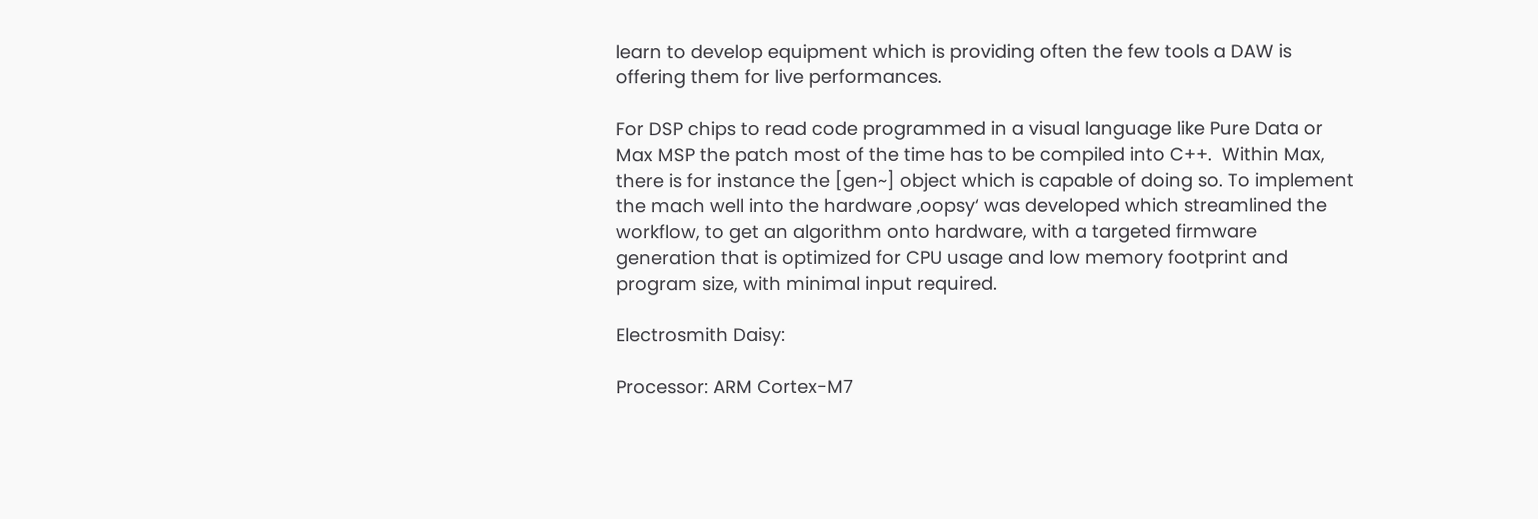learn to develop equipment which is providing often the few tools a DAW is offering them for live performances.

For DSP chips to read code programmed in a visual language like Pure Data or Max MSP the patch most of the time has to be compiled into C++.  Within Max, there is for instance the [gen~] object which is capable of doing so. To implement the mach well into the hardware ‚oopsy‘ was developed which streamlined the workflow, to get an algorithm onto hardware, with a targeted firmware generation that is optimized for CPU usage and low memory footprint and program size, with minimal input required.

Electrosmith Daisy:

Processor: ARM Cortex-M7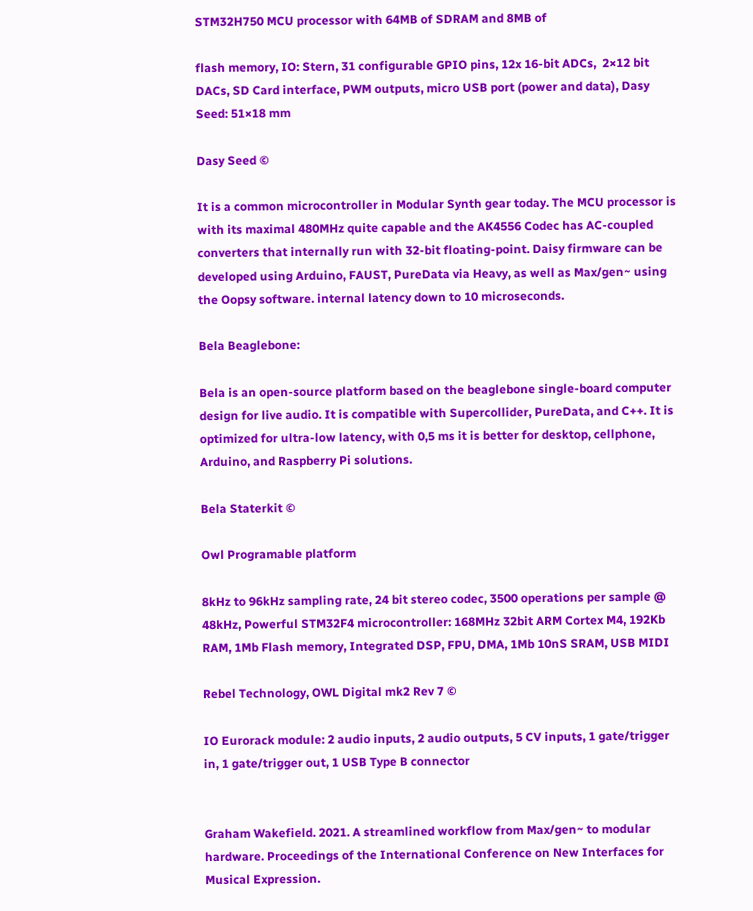STM32H750 MCU processor with 64MB of SDRAM and 8MB of

flash memory, IO: Stern, 31 configurable GPIO pins, 12x 16-bit ADCs,  2×12 bit DACs, SD Card interface, PWM outputs, micro USB port (power and data), Dasy Seed: 51×18 mm

Dasy Seed ©

It is a common microcontroller in Modular Synth gear today. The MCU processor is with its maximal 480MHz quite capable and the AK4556 Codec has AC-coupled converters that internally run with 32-bit floating-point. Daisy firmware can be developed using Arduino, FAUST, PureData via Heavy, as well as Max/gen~ using the Oopsy software. internal latency down to 10 microseconds.

Bela Beaglebone:

Bela is an open-source platform based on the beaglebone single-board computer design for live audio. It is compatible with Supercollider, PureData, and C++. It is optimized for ultra-low latency, with 0,5 ms it is better for desktop, cellphone, Arduino, and Raspberry Pi solutions.

Bela Staterkit ©

Owl Programable platform

8kHz to 96kHz sampling rate, 24 bit stereo codec, 3500 operations per sample @ 48kHz, Powerful STM32F4 microcontroller: 168MHz 32bit ARM Cortex M4, 192Kb RAM, 1Mb Flash memory, Integrated DSP, FPU, DMA, 1Mb 10nS SRAM, USB MIDI

Rebel Technology, OWL Digital mk2 Rev 7 ©

IO Eurorack module: 2 audio inputs, 2 audio outputs, 5 CV inputs, 1 gate/trigger in, 1 gate/trigger out, 1 USB Type B connector


Graham Wakefield. 2021. A streamlined workflow from Max/gen~ to modular hardware. Proceedings of the International Conference on New Interfaces for Musical Expression.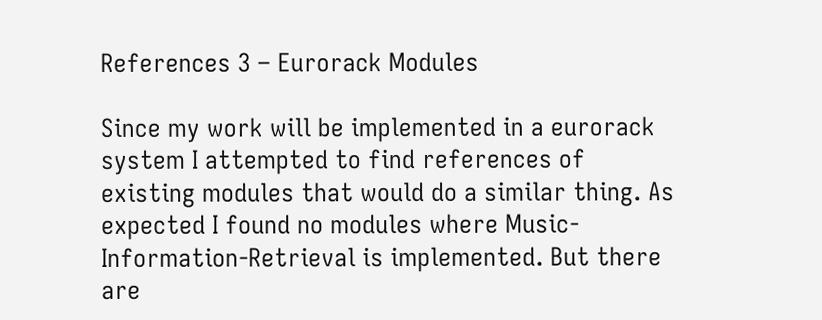References 3 – Eurorack Modules

Since my work will be implemented in a eurorack system I attempted to find references of existing modules that would do a similar thing. As expected I found no modules where Music-Information-Retrieval is implemented. But there are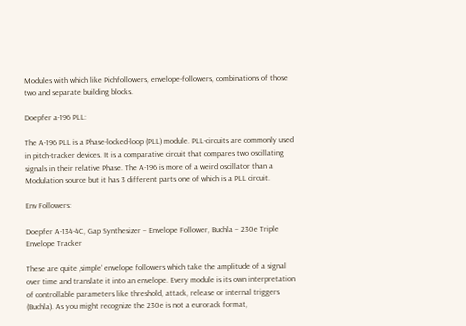Modules with which like Pichfollowers, envelope-followers, combinations of those two and separate building blocks.

Doepfer a-196 PLL:

The A-196 PLL is a Phase-locked-loop (PLL) module. PLL-circuits are commonly used in pitch-tracker devices. It is a comparative circuit that compares two oscillating signals in their relative Phase. The A-196 is more of a weird oscillator than a Modulation source but it has 3 different parts one of which is a PLL circuit.

Env Followers:

Doepfer A-134-4C, Gap Synthesizer – Envelope Follower, Buchla – 230e Triple Envelope Tracker

These are quite ‚simple‘ envelope followers which take the amplitude of a signal over time and translate it into an envelope. Every module is its own interpretation of controllable parameters like threshold, attack, release or internal triggers (Buchla). As you might recognize the 230e is not a eurorack format,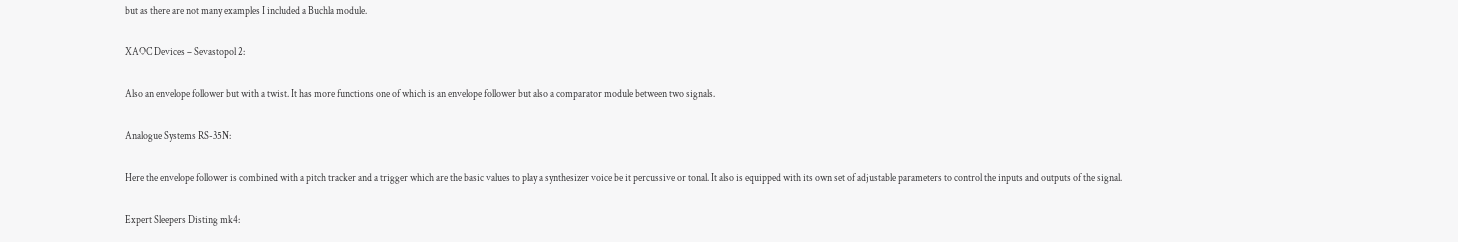but as there are not many examples I included a Buchla module.

XAOC Devices – Sevastopol 2:

Also an envelope follower but with a twist. It has more functions one of which is an envelope follower but also a comparator module between two signals.

Analogue Systems RS-35N:

Here the envelope follower is combined with a pitch tracker and a trigger which are the basic values to play a synthesizer voice be it percussive or tonal. It also is equipped with its own set of adjustable parameters to control the inputs and outputs of the signal.

Expert Sleepers Disting mk4: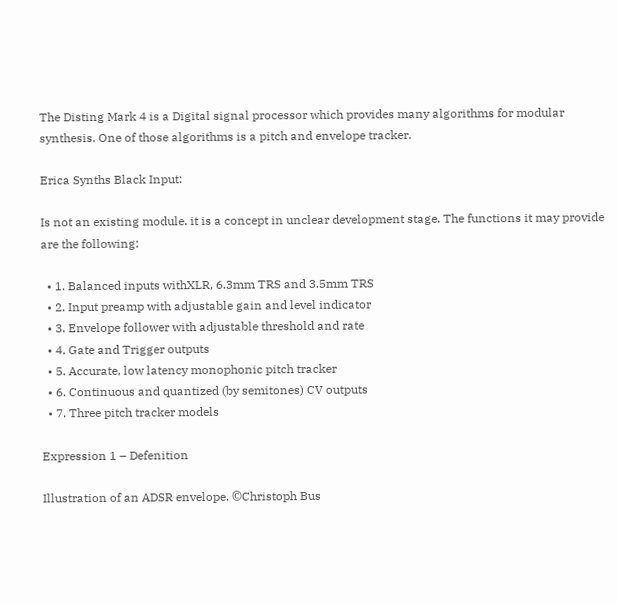The Disting Mark 4 is a Digital signal processor which provides many algorithms for modular synthesis. One of those algorithms is a pitch and envelope tracker.

Erica Synths Black Input:

Is not an existing module. it is a concept in unclear development stage. The functions it may provide are the following:

  • 1. Balanced inputs withXLR, 6.3mm TRS and 3.5mm TRS
  • 2. Input preamp with adjustable gain and level indicator
  • 3. Envelope follower with adjustable threshold and rate
  • 4. Gate and Trigger outputs
  • 5. Accurate, low latency monophonic pitch tracker
  • 6. Continuous and quantized (by semitones) CV outputs
  • 7. Three pitch tracker models

Expression 1 – Defenition

Illustration of an ADSR envelope. ©Christoph Bus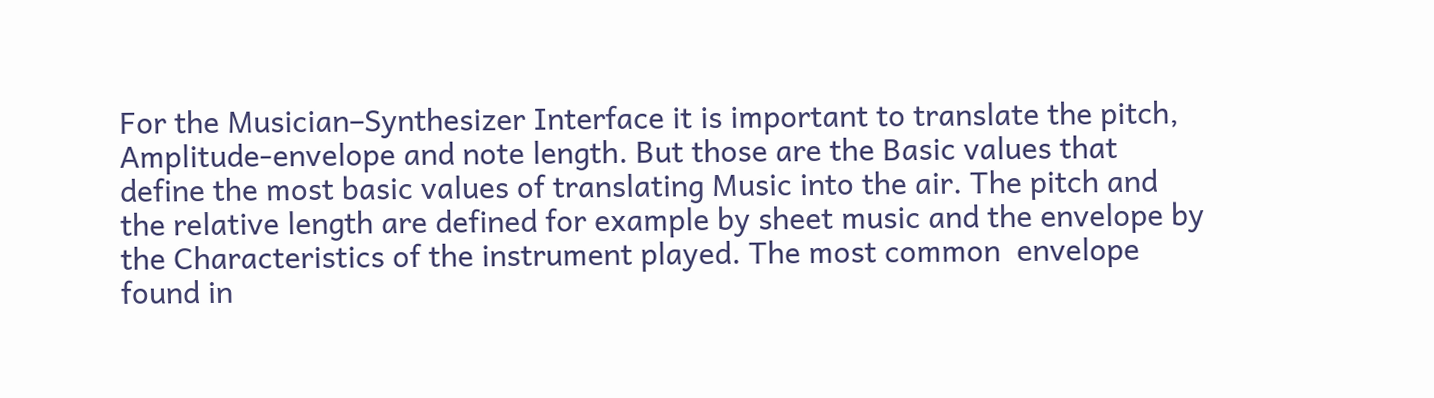For the Musician–Synthesizer Interface it is important to translate the pitch, Amplitude-envelope and note length. But those are the Basic values that define the most basic values of translating Music into the air. The pitch and the relative length are defined for example by sheet music and the envelope by the Characteristics of the instrument played. The most common  envelope found in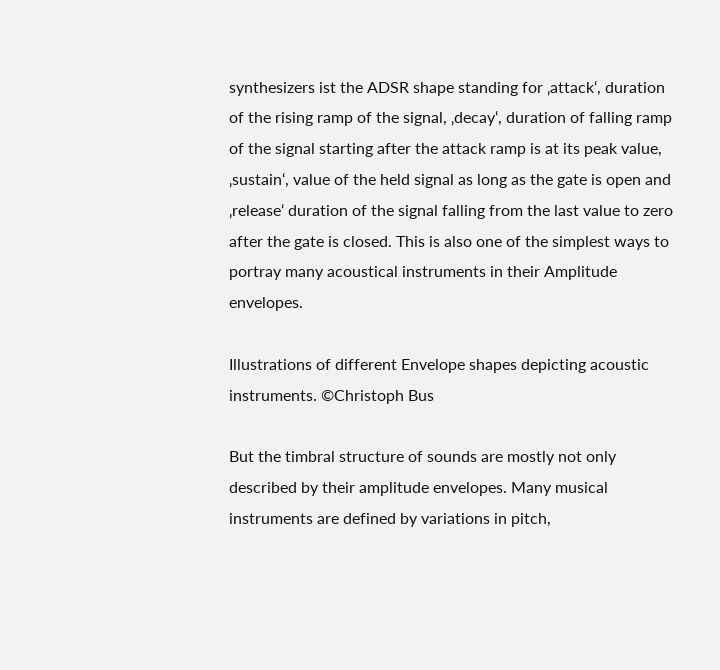synthesizers ist the ADSR shape standing for ‚attack‘, duration of the rising ramp of the signal, ‚decay‘, duration of falling ramp of the signal starting after the attack ramp is at its peak value, ‚sustain‘, value of the held signal as long as the gate is open and ‚release‘ duration of the signal falling from the last value to zero after the gate is closed. This is also one of the simplest ways to portray many acoustical instruments in their Amplitude envelopes.

Illustrations of different Envelope shapes depicting acoustic instruments. ©Christoph Bus

But the timbral structure of sounds are mostly not only described by their amplitude envelopes. Many musical instruments are defined by variations in pitch,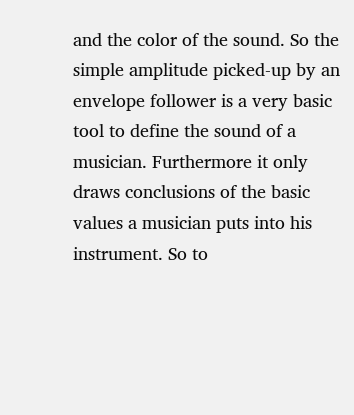and the color of the sound. So the simple amplitude picked-up by an envelope follower is a very basic tool to define the sound of a musician. Furthermore it only draws conclusions of the basic values a musician puts into his instrument. So to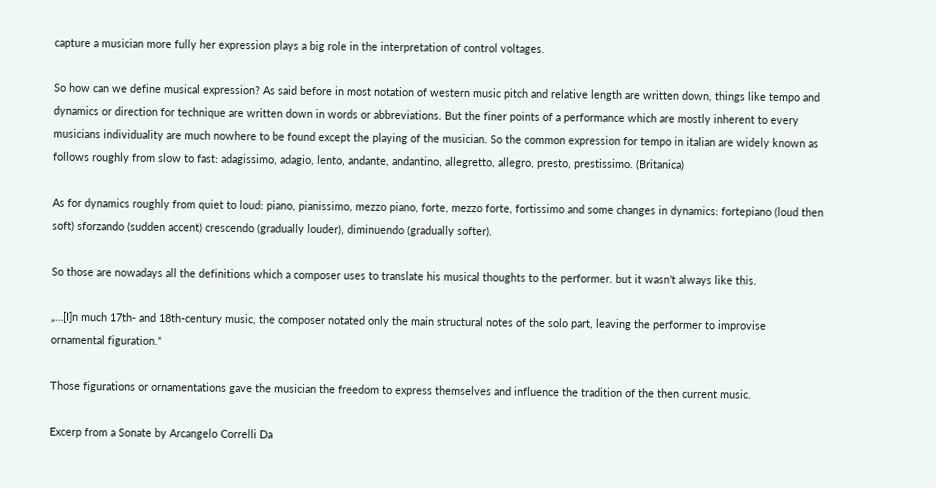capture a musician more fully her expression plays a big role in the interpretation of control voltages.

So how can we define musical expression? As said before in most notation of western music pitch and relative length are written down, things like tempo and dynamics or direction for technique are written down in words or abbreviations. But the finer points of a performance which are mostly inherent to every musicians individuality are much nowhere to be found except the playing of the musician. So the common expression for tempo in italian are widely known as follows roughly from slow to fast: adagissimo, adagio, lento, andante, andantino, allegretto, allegro, presto, prestissimo. (Britanica)

As for dynamics roughly from quiet to loud: piano, pianissimo, mezzo piano, forte, mezzo forte, fortissimo and some changes in dynamics: fortepiano (loud then soft) sforzando (sudden accent) crescendo (gradually louder), diminuendo (gradually softer).

So those are nowadays all the definitions which a composer uses to translate his musical thoughts to the performer. but it wasn’t always like this.

„…[I]n much 17th- and 18th-century music, the composer notated only the main structural notes of the solo part, leaving the performer to improvise ornamental figuration.“

Those figurations or ornamentations gave the musician the freedom to express themselves and influence the tradition of the then current music.

Excerp from a Sonate by Arcangelo Correlli Da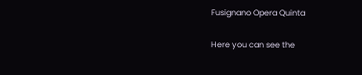Fusignano Opera Quinta

Here you can see the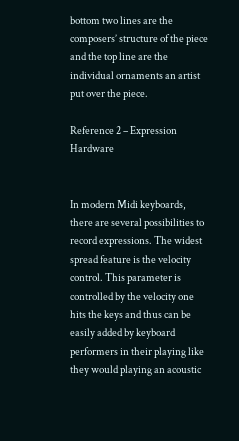bottom two lines are the composers’ structure of the piece and the top line are the individual ornaments an artist put over the piece.

Reference 2 – Expression Hardware


In modern Midi keyboards, there are several possibilities to record expressions. The widest spread feature is the velocity control. This parameter is controlled by the velocity one hits the keys and thus can be easily added by keyboard performers in their playing like they would playing an acoustic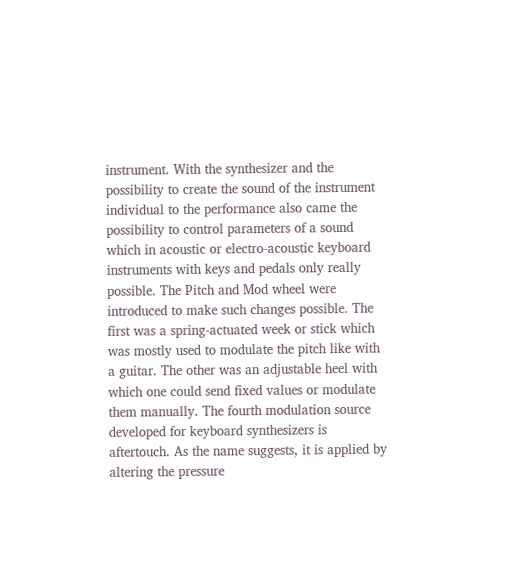instrument. With the synthesizer and the possibility to create the sound of the instrument individual to the performance also came the possibility to control parameters of a sound which in acoustic or electro-acoustic keyboard instruments with keys and pedals only really possible. The Pitch and Mod wheel were introduced to make such changes possible. The first was a spring-actuated week or stick which was mostly used to modulate the pitch like with a guitar. The other was an adjustable heel with which one could send fixed values or modulate them manually. The fourth modulation source developed for keyboard synthesizers is aftertouch. As the name suggests, it is applied by altering the pressure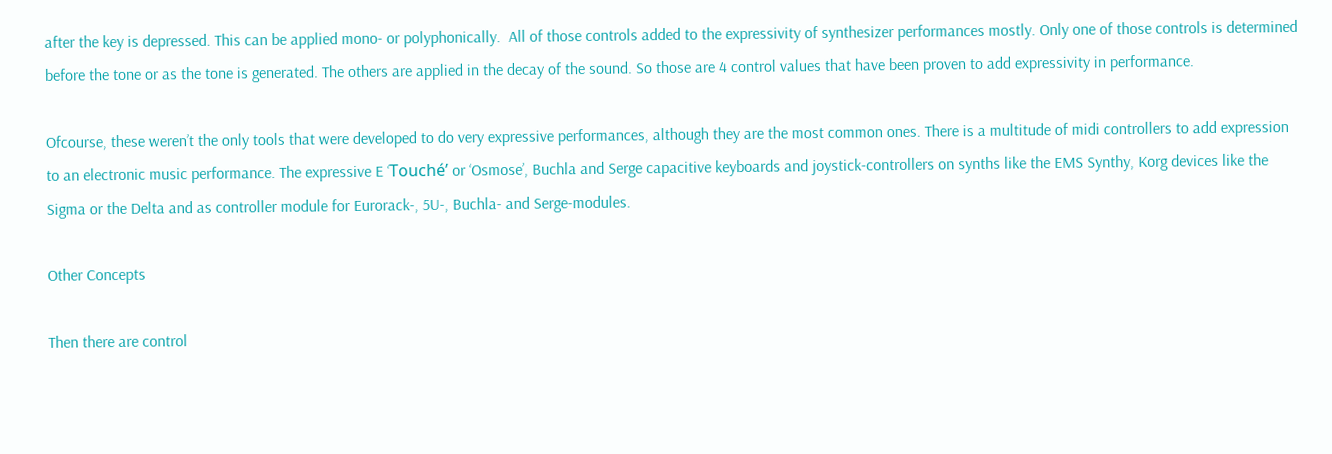after the key is depressed. This can be applied mono- or polyphonically.  All of those controls added to the expressivity of synthesizer performances mostly. Only one of those controls is determined before the tone or as the tone is generated. The others are applied in the decay of the sound. So those are 4 control values that have been proven to add expressivity in performance.

Ofcourse, these weren’t the only tools that were developed to do very expressive performances, although they are the most common ones. There is a multitude of midi controllers to add expression to an electronic music performance. The expressive E ‘Touché’ or ‘Osmose’, Buchla and Serge capacitive keyboards and joystick-controllers on synths like the EMS Synthy, Korg devices like the Sigma or the Delta and as controller module for Eurorack-, 5U-, Buchla- and Serge-modules.

Other Concepts

Then there are control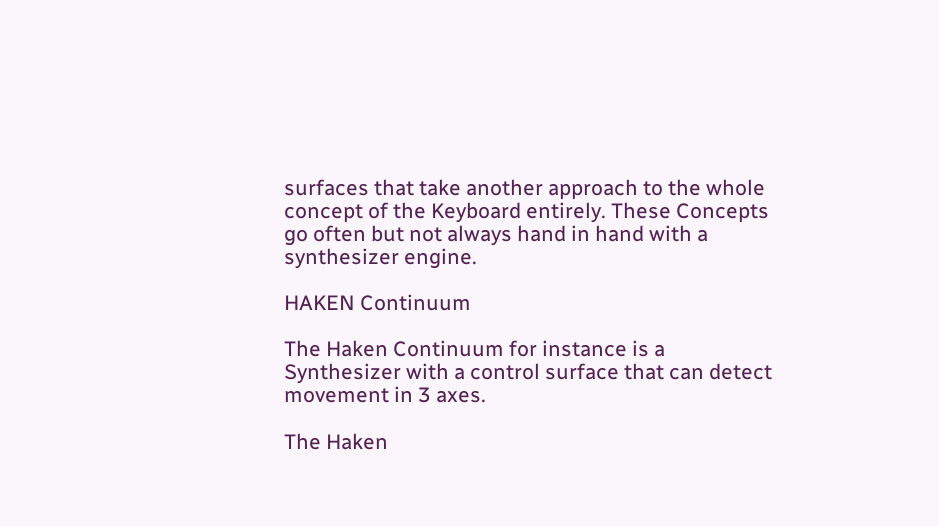surfaces that take another approach to the whole concept of the Keyboard entirely. These Concepts go often but not always hand in hand with a synthesizer engine.

HAKEN Continuum

The Haken Continuum for instance is a Synthesizer with a control surface that can detect movement in 3 axes.

The Haken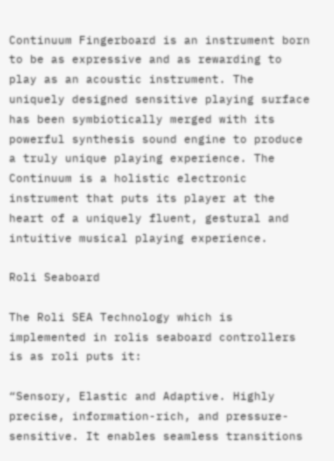Continuum Fingerboard is an instrument born to be as expressive and as rewarding to play as an acoustic instrument. The uniquely designed sensitive playing surface has been symbiotically merged with its powerful synthesis sound engine to produce a truly unique playing experience. The  Continuum is a holistic electronic instrument that puts its player at the heart of a uniquely fluent, gestural and intuitive musical playing experience.

Roli Seaboard

The Roli SEA Technology which is implemented in rolis seaboard controllers is as roli puts it:

“Sensory, Elastic and Adaptive. Highly precise, information-rich, and pressure-sensitive. It enables seamless transitions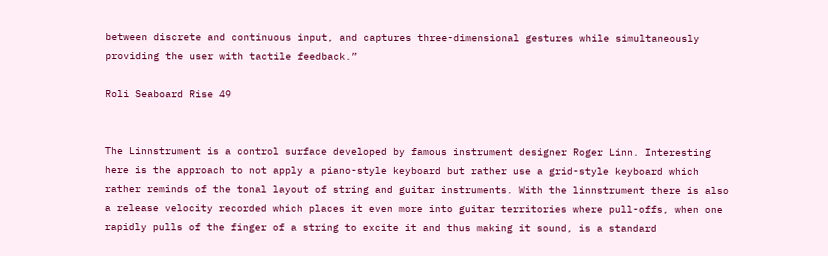between discrete and continuous input, and captures three-dimensional gestures while simultaneously providing the user with tactile feedback.”

Roli Seaboard Rise 49


The Linnstrument is a control surface developed by famous instrument designer Roger Linn. Interesting here is the approach to not apply a piano-style keyboard but rather use a grid-style keyboard which rather reminds of the tonal layout of string and guitar instruments. With the linnstrument there is also a release velocity recorded which places it even more into guitar territories where pull-offs, when one rapidly pulls of the finger of a string to excite it and thus making it sound, is a standard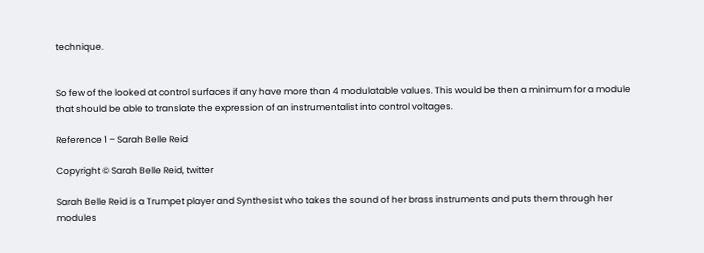technique.


So few of the looked at control surfaces if any have more than 4 modulatable values. This would be then a minimum for a module that should be able to translate the expression of an instrumentalist into control voltages.

Reference 1 – Sarah Belle Reid

Copyright © Sarah Belle Reid, twitter

Sarah Belle Reid is a Trumpet player and Synthesist who takes the sound of her brass instruments and puts them through her modules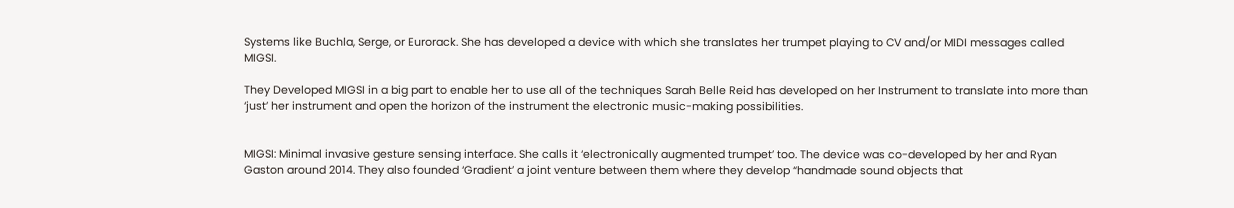Systems like Buchla, Serge, or Eurorack. She has developed a device with which she translates her trumpet playing to CV and/or MIDI messages called MIGSI.

They Developed MIGSI in a big part to enable her to use all of the techniques Sarah Belle Reid has developed on her Instrument to translate into more than ‘just’ her instrument and open the horizon of the instrument the electronic music-making possibilities.


MIGSI: Minimal invasive gesture sensing interface. She calls it ‘electronically augmented trumpet’ too. The device was co-developed by her and Ryan Gaston around 2014. They also founded ‘Gradient’ a joint venture between them where they develop “handmade sound objects that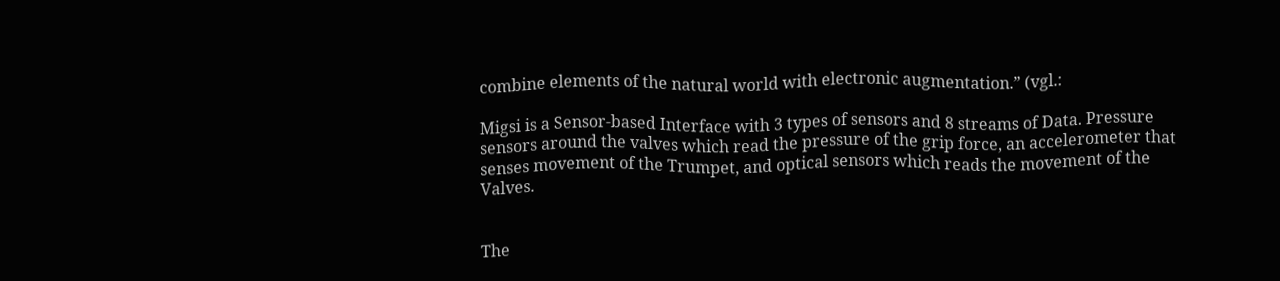combine elements of the natural world with electronic augmentation.” (vgl.:

Migsi is a Sensor-based Interface with 3 types of sensors and 8 streams of Data. Pressure sensors around the valves which read the pressure of the grip force, an accelerometer that senses movement of the Trumpet, and optical sensors which reads the movement of the Valves.


The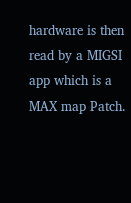hardware is then read by a MIGSI app which is a MAX map Patch.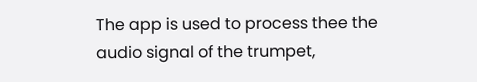The app is used to process thee the audio signal of the trumpet,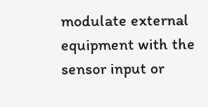modulate external equipment with the sensor input or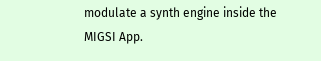modulate a synth engine inside the MIGSI App.